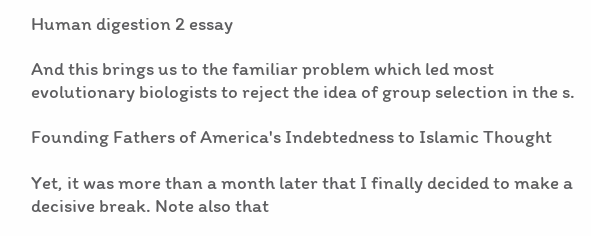Human digestion 2 essay

And this brings us to the familiar problem which led most evolutionary biologists to reject the idea of group selection in the s.

Founding Fathers of America's Indebtedness to Islamic Thought

Yet, it was more than a month later that I finally decided to make a decisive break. Note also that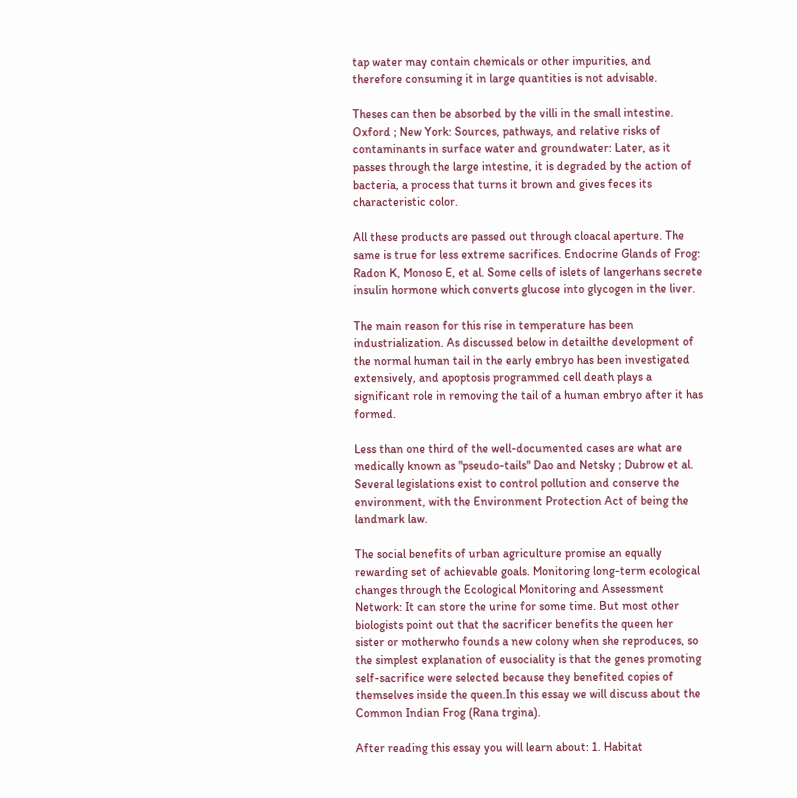tap water may contain chemicals or other impurities, and therefore consuming it in large quantities is not advisable.

Theses can then be absorbed by the villi in the small intestine. Oxford ; New York: Sources, pathways, and relative risks of contaminants in surface water and groundwater: Later, as it passes through the large intestine, it is degraded by the action of bacteria, a process that turns it brown and gives feces its characteristic color.

All these products are passed out through cloacal aperture. The same is true for less extreme sacrifices. Endocrine Glands of Frog: Radon K, Monoso E, et al. Some cells of islets of langerhans secrete insulin hormone which converts glucose into glycogen in the liver.

The main reason for this rise in temperature has been industrialization. As discussed below in detailthe development of the normal human tail in the early embryo has been investigated extensively, and apoptosis programmed cell death plays a significant role in removing the tail of a human embryo after it has formed.

Less than one third of the well-documented cases are what are medically known as "pseudo-tails" Dao and Netsky ; Dubrow et al. Several legislations exist to control pollution and conserve the environment, with the Environment Protection Act of being the landmark law.

The social benefits of urban agriculture promise an equally rewarding set of achievable goals. Monitoring long-term ecological changes through the Ecological Monitoring and Assessment Network: It can store the urine for some time. But most other biologists point out that the sacrificer benefits the queen her sister or motherwho founds a new colony when she reproduces, so the simplest explanation of eusociality is that the genes promoting self-sacrifice were selected because they benefited copies of themselves inside the queen.In this essay we will discuss about the Common Indian Frog (Rana trgina).

After reading this essay you will learn about: 1. Habitat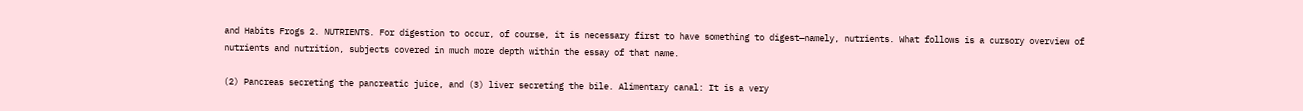and Habits Frogs 2. NUTRIENTS. For digestion to occur, of course, it is necessary first to have something to digest—namely, nutrients. What follows is a cursory overview of nutrients and nutrition, subjects covered in much more depth within the essay of that name.

(2) Pancreas secreting the pancreatic juice, and (3) liver secreting the bile. Alimentary canal: It is a very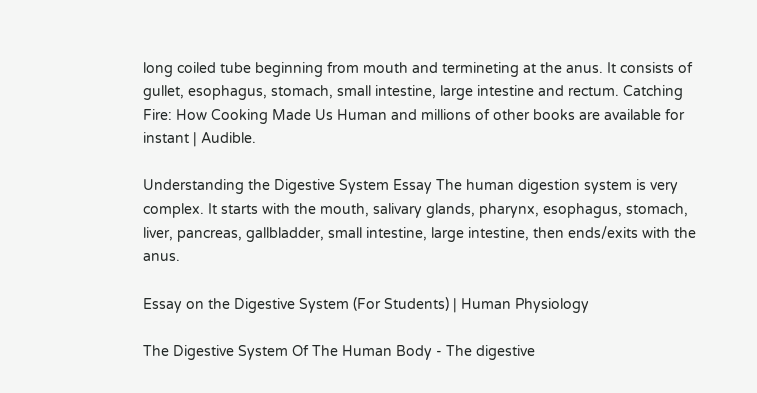long coiled tube beginning from mouth and termineting at the anus. It consists of gullet, esophagus, stomach, small intestine, large intestine and rectum. Catching Fire: How Cooking Made Us Human and millions of other books are available for instant | Audible.

Understanding the Digestive System Essay The human digestion system is very complex. It starts with the mouth, salivary glands, pharynx, esophagus, stomach, liver, pancreas, gallbladder, small intestine, large intestine, then ends/exits with the anus.

Essay on the Digestive System (For Students) | Human Physiology

The Digestive System Of The Human Body - The digestive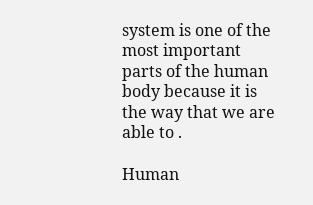system is one of the most important parts of the human body because it is the way that we are able to .

Human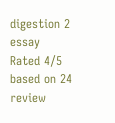digestion 2 essay
Rated 4/5 based on 24 review